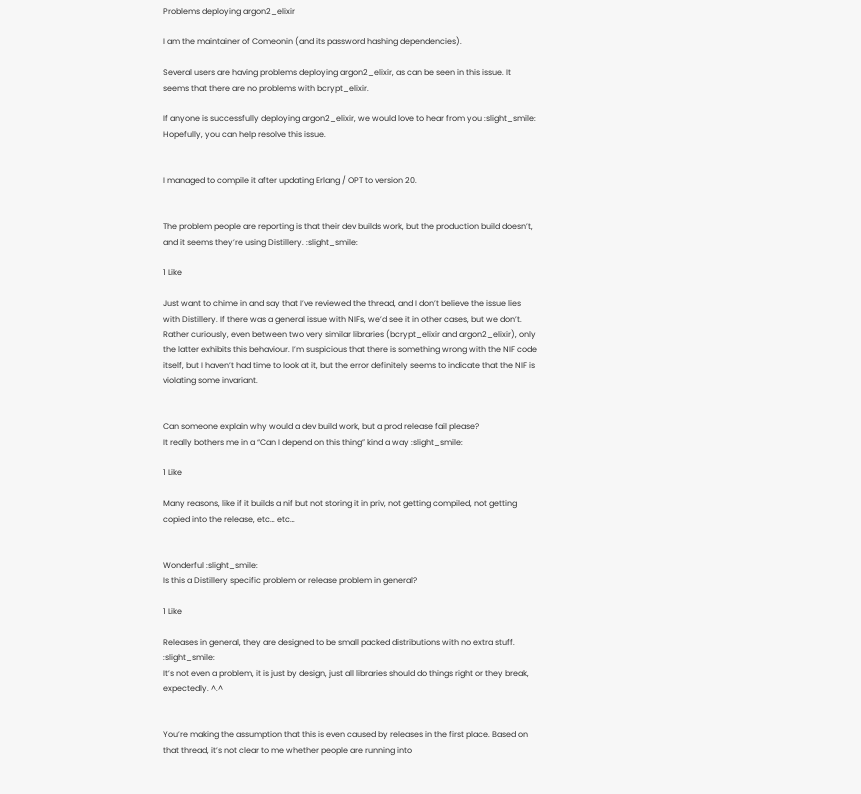Problems deploying argon2_elixir

I am the maintainer of Comeonin (and its password hashing dependencies).

Several users are having problems deploying argon2_elixir, as can be seen in this issue. It seems that there are no problems with bcrypt_elixir.

If anyone is successfully deploying argon2_elixir, we would love to hear from you :slight_smile: Hopefully, you can help resolve this issue.


I managed to compile it after updating Erlang / OPT to version 20.


The problem people are reporting is that their dev builds work, but the production build doesn’t, and it seems they’re using Distillery. :slight_smile:

1 Like

Just want to chime in and say that I’ve reviewed the thread, and I don’t believe the issue lies with Distillery. If there was a general issue with NIFs, we’d see it in other cases, but we don’t. Rather curiously, even between two very similar libraries (bcrypt_elixir and argon2_elixir), only the latter exhibits this behaviour. I’m suspicious that there is something wrong with the NIF code itself, but I haven’t had time to look at it, but the error definitely seems to indicate that the NIF is violating some invariant.


Can someone explain why would a dev build work, but a prod release fail please?
It really bothers me in a “Can I depend on this thing” kind a way :slight_smile:

1 Like

Many reasons, like if it builds a nif but not storing it in priv, not getting compiled, not getting copied into the release, etc… etc…


Wonderful :slight_smile:
Is this a Distillery specific problem or release problem in general?

1 Like

Releases in general, they are designed to be small packed distributions with no extra stuff. :slight_smile:
It’s not even a problem, it is just by design, just all libraries should do things right or they break, expectedly. ^.^


You’re making the assumption that this is even caused by releases in the first place. Based on that thread, it’s not clear to me whether people are running into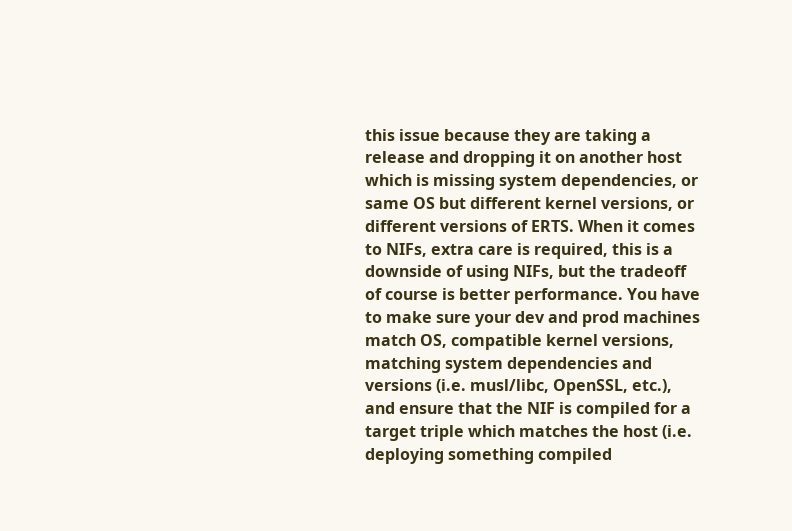this issue because they are taking a release and dropping it on another host which is missing system dependencies, or same OS but different kernel versions, or different versions of ERTS. When it comes to NIFs, extra care is required, this is a downside of using NIFs, but the tradeoff of course is better performance. You have to make sure your dev and prod machines match OS, compatible kernel versions, matching system dependencies and versions (i.e. musl/libc, OpenSSL, etc.), and ensure that the NIF is compiled for a target triple which matches the host (i.e. deploying something compiled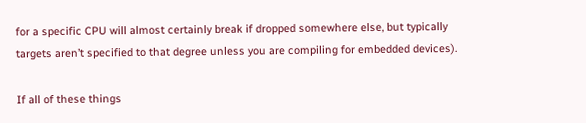for a specific CPU will almost certainly break if dropped somewhere else, but typically targets aren’t specified to that degree unless you are compiling for embedded devices).

If all of these things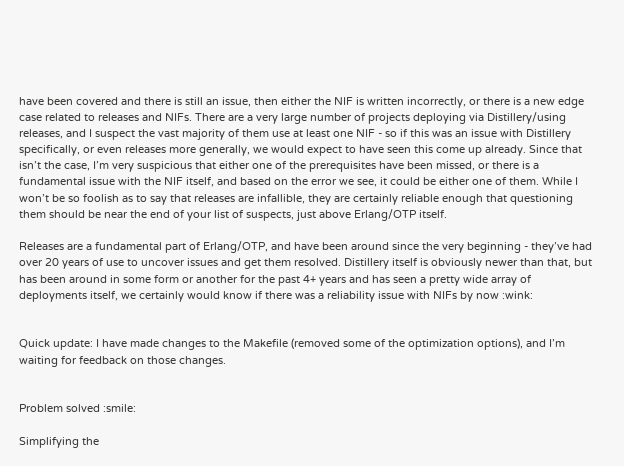have been covered and there is still an issue, then either the NIF is written incorrectly, or there is a new edge case related to releases and NIFs. There are a very large number of projects deploying via Distillery/using releases, and I suspect the vast majority of them use at least one NIF - so if this was an issue with Distillery specifically, or even releases more generally, we would expect to have seen this come up already. Since that isn’t the case, I’m very suspicious that either one of the prerequisites have been missed, or there is a fundamental issue with the NIF itself, and based on the error we see, it could be either one of them. While I won’t be so foolish as to say that releases are infallible, they are certainly reliable enough that questioning them should be near the end of your list of suspects, just above Erlang/OTP itself.

Releases are a fundamental part of Erlang/OTP, and have been around since the very beginning - they’ve had over 20 years of use to uncover issues and get them resolved. Distillery itself is obviously newer than that, but has been around in some form or another for the past 4+ years and has seen a pretty wide array of deployments itself, we certainly would know if there was a reliability issue with NIFs by now :wink:


Quick update: I have made changes to the Makefile (removed some of the optimization options), and I’m waiting for feedback on those changes.


Problem solved :smile:

Simplifying the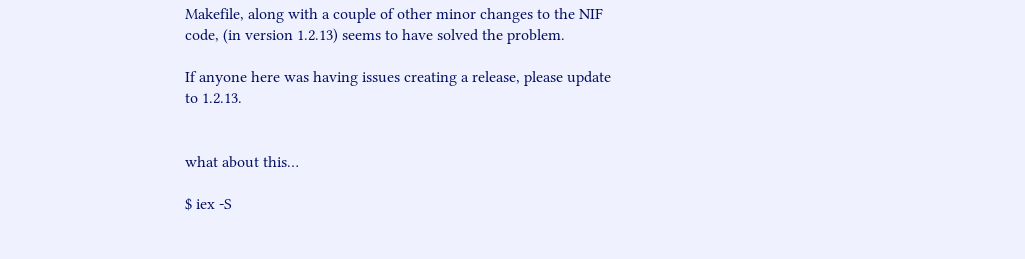Makefile, along with a couple of other minor changes to the NIF code, (in version 1.2.13) seems to have solved the problem.

If anyone here was having issues creating a release, please update to 1.2.13.


what about this…

$ iex -S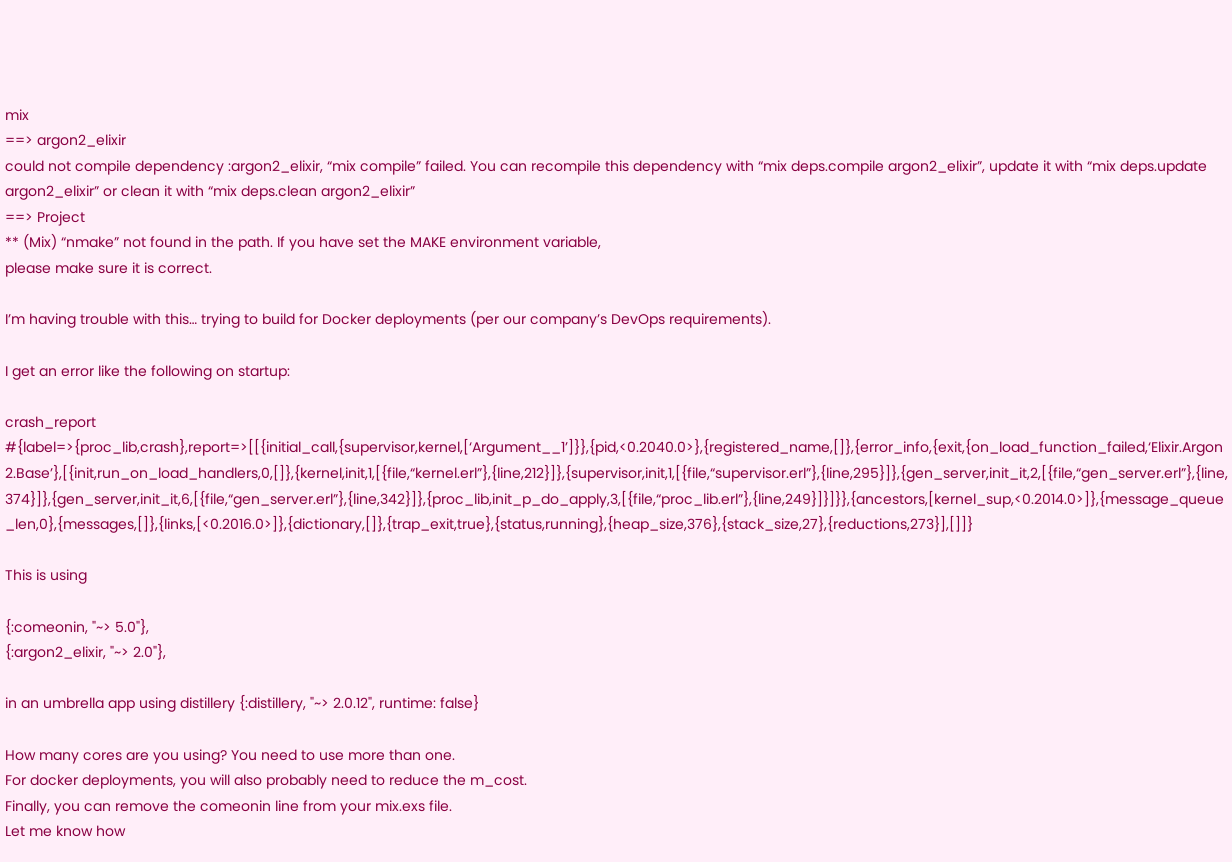mix
==> argon2_elixir
could not compile dependency :argon2_elixir, “mix compile” failed. You can recompile this dependency with “mix deps.compile argon2_elixir”, update it with “mix deps.update argon2_elixir” or clean it with “mix deps.clean argon2_elixir”
==> Project
** (Mix) “nmake” not found in the path. If you have set the MAKE environment variable,
please make sure it is correct.

I’m having trouble with this… trying to build for Docker deployments (per our company’s DevOps requirements).

I get an error like the following on startup:

crash_report #{label=>{proc_lib,crash},report=>[[{initial_call,{supervisor,kernel,[‘Argument__1’]}},{pid,<0.2040.0>},{registered_name,[]},{error_info,{exit,{on_load_function_failed,‘Elixir.Argon2.Base’},[{init,run_on_load_handlers,0,[]},{kernel,init,1,[{file,“kernel.erl”},{line,212}]},{supervisor,init,1,[{file,“supervisor.erl”},{line,295}]},{gen_server,init_it,2,[{file,“gen_server.erl”},{line,374}]},{gen_server,init_it,6,[{file,“gen_server.erl”},{line,342}]},{proc_lib,init_p_do_apply,3,[{file,“proc_lib.erl”},{line,249}]}]}},{ancestors,[kernel_sup,<0.2014.0>]},{message_queue_len,0},{messages,[]},{links,[<0.2016.0>]},{dictionary,[]},{trap_exit,true},{status,running},{heap_size,376},{stack_size,27},{reductions,273}],[]]}

This is using

{:comeonin, "~> 5.0"},
{:argon2_elixir, "~> 2.0"},

in an umbrella app using distillery {:distillery, "~> 2.0.12", runtime: false}

How many cores are you using? You need to use more than one.
For docker deployments, you will also probably need to reduce the m_cost.
Finally, you can remove the comeonin line from your mix.exs file.
Let me know how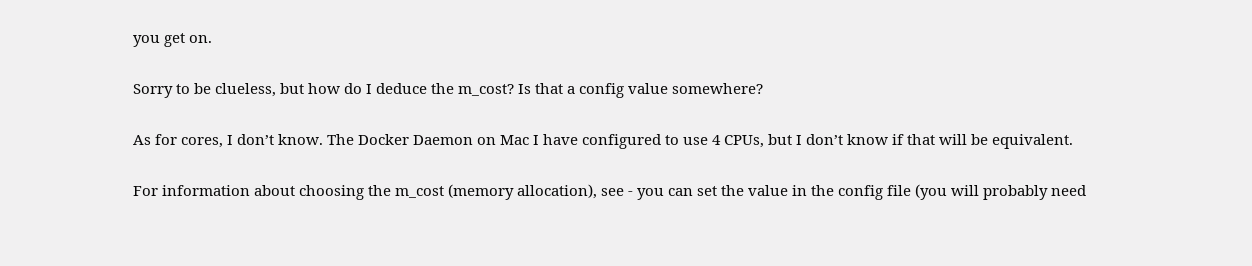you get on.

Sorry to be clueless, but how do I deduce the m_cost? Is that a config value somewhere?

As for cores, I don’t know. The Docker Daemon on Mac I have configured to use 4 CPUs, but I don’t know if that will be equivalent.

For information about choosing the m_cost (memory allocation), see - you can set the value in the config file (you will probably need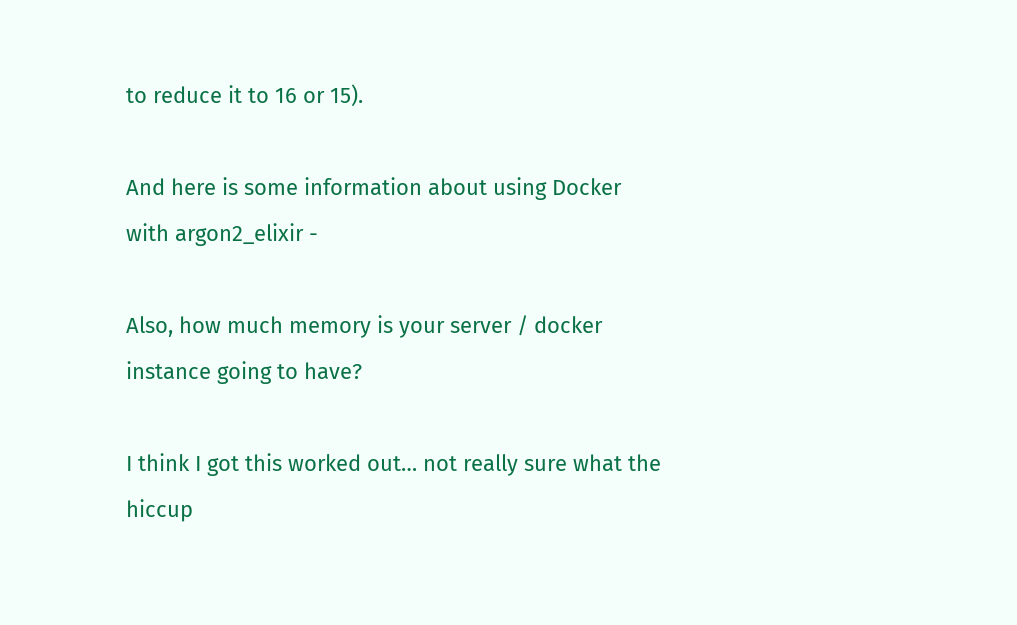to reduce it to 16 or 15).

And here is some information about using Docker with argon2_elixir -

Also, how much memory is your server / docker instance going to have?

I think I got this worked out… not really sure what the hiccup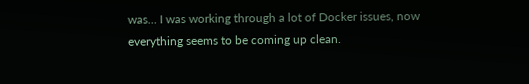was… I was working through a lot of Docker issues, now everything seems to be coming up clean.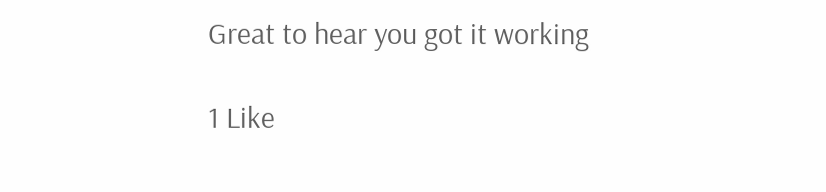Great to hear you got it working

1 Like